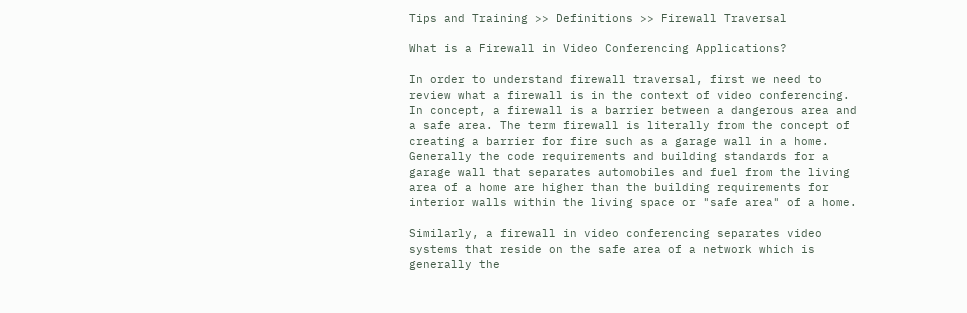Tips and Training >> Definitions >> Firewall Traversal

What is a Firewall in Video Conferencing Applications?

In order to understand firewall traversal, first we need to review what a firewall is in the context of video conferencing. In concept, a firewall is a barrier between a dangerous area and a safe area. The term firewall is literally from the concept of creating a barrier for fire such as a garage wall in a home. Generally the code requirements and building standards for a garage wall that separates automobiles and fuel from the living area of a home are higher than the building requirements for interior walls within the living space or "safe area" of a home.

Similarly, a firewall in video conferencing separates video systems that reside on the safe area of a network which is generally the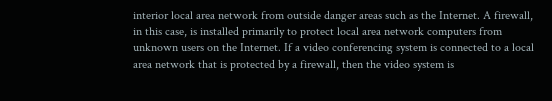interior local area network from outside danger areas such as the Internet. A firewall, in this case, is installed primarily to protect local area network computers from unknown users on the Internet. If a video conferencing system is connected to a local area network that is protected by a firewall, then the video system is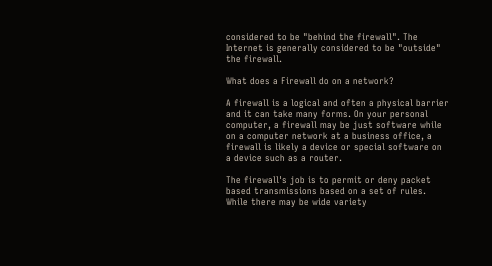considered to be "behind the firewall". The Internet is generally considered to be "outside" the firewall.

What does a Firewall do on a network?

A firewall is a logical and often a physical barrier and it can take many forms. On your personal computer, a firewall may be just software while on a computer network at a business office, a firewall is likely a device or special software on a device such as a router.

The firewall's job is to permit or deny packet based transmissions based on a set of rules. While there may be wide variety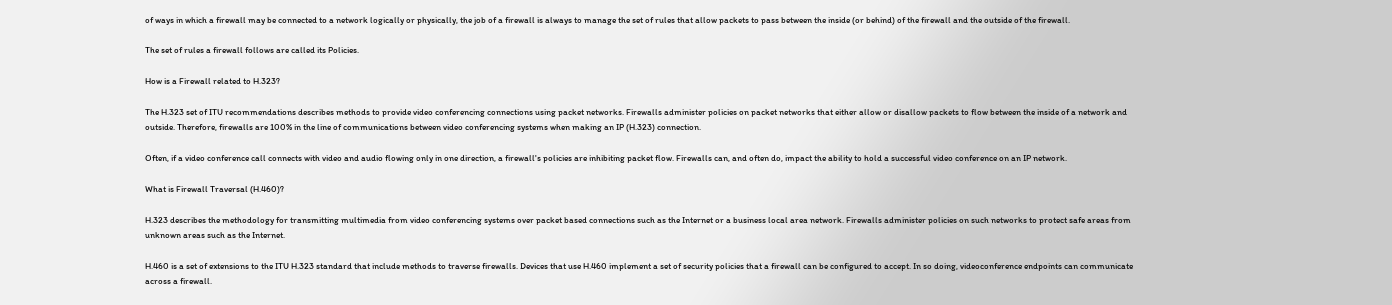of ways in which a firewall may be connected to a network logically or physically, the job of a firewall is always to manage the set of rules that allow packets to pass between the inside (or behind) of the firewall and the outside of the firewall.

The set of rules a firewall follows are called its Policies.

How is a Firewall related to H.323?

The H.323 set of ITU recommendations describes methods to provide video conferencing connections using packet networks. Firewalls administer policies on packet networks that either allow or disallow packets to flow between the inside of a network and outside. Therefore, firewalls are 100% in the line of communications between video conferencing systems when making an IP (H.323) connection.

Often, if a video conference call connects with video and audio flowing only in one direction, a firewall's policies are inhibiting packet flow. Firewalls can, and often do, impact the ability to hold a successful video conference on an IP network.

What is Firewall Traversal (H.460)?

H.323 describes the methodology for transmitting multimedia from video conferencing systems over packet based connections such as the Internet or a business local area network. Firewalls administer policies on such networks to protect safe areas from unknown areas such as the Internet.

H.460 is a set of extensions to the ITU H.323 standard that include methods to traverse firewalls. Devices that use H.460 implement a set of security policies that a firewall can be configured to accept. In so doing, videoconference endpoints can communicate across a firewall.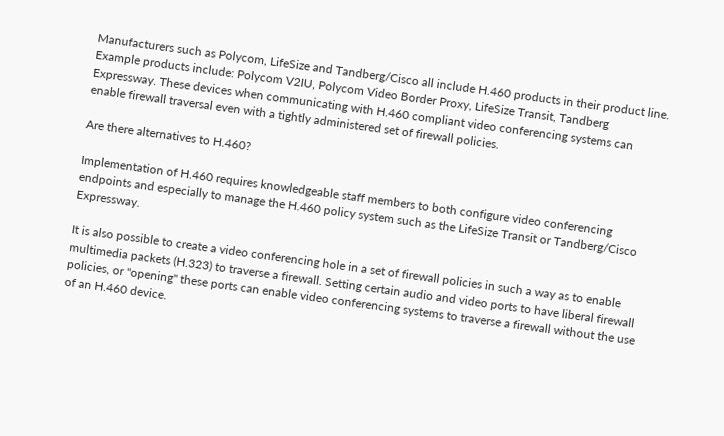Manufacturers such as Polycom, LifeSize and Tandberg/Cisco all include H.460 products in their product line. Example products include: Polycom V2IU, Polycom Video Border Proxy, LifeSize Transit, Tandberg Expressway. These devices when communicating with H.460 compliant video conferencing systems can enable firewall traversal even with a tightly administered set of firewall policies.

Are there alternatives to H.460?

Implementation of H.460 requires knowledgeable staff members to both configure video conferencing endpoints and especially to manage the H.460 policy system such as the LifeSize Transit or Tandberg/Cisco Expressway.

It is also possible to create a video conferencing hole in a set of firewall policies in such a way as to enable multimedia packets (H.323) to traverse a firewall. Setting certain audio and video ports to have liberal firewall policies, or "opening" these ports can enable video conferencing systems to traverse a firewall without the use of an H.460 device.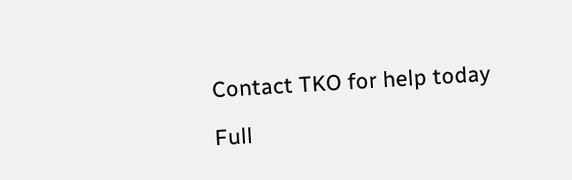Contact TKO for help today

Full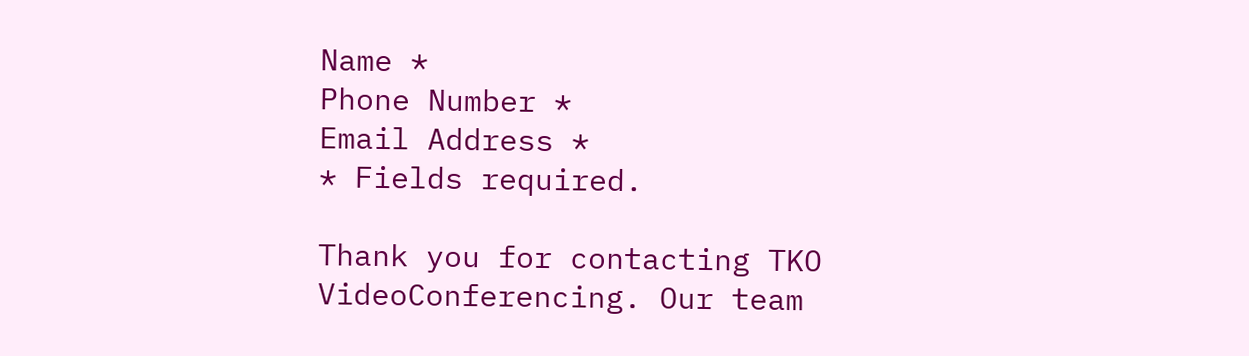Name *
Phone Number *
Email Address *
* Fields required.

Thank you for contacting TKO VideoConferencing. Our team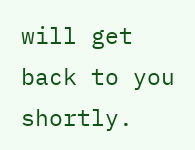will get back to you shortly.